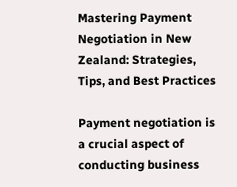Mastering Payment Negotiation in New Zealand: Strategies, Tips, and Best Practices

Payment negotiation is a crucial aspect of conducting business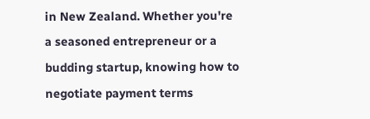in New Zealand. Whether you're a seasoned entrepreneur or a budding startup, knowing how to negotiate payment terms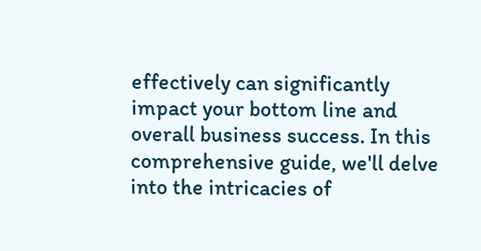effectively can significantly impact your bottom line and overall business success. In this comprehensive guide, we'll delve into the intricacies of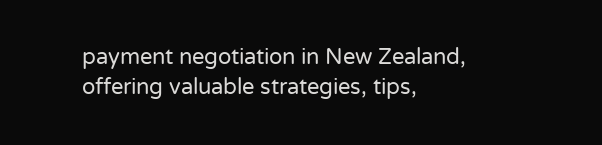payment negotiation in New Zealand, offering valuable strategies, tips,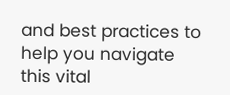and best practices to help you navigate this vital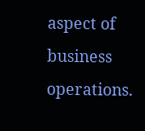aspect of business operations.